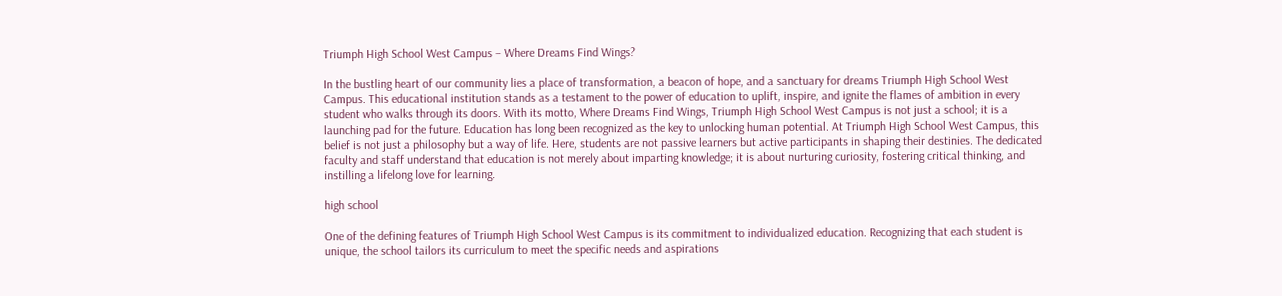Triumph High School West Campus – Where Dreams Find Wings?

In the bustling heart of our community lies a place of transformation, a beacon of hope, and a sanctuary for dreams Triumph High School West Campus. This educational institution stands as a testament to the power of education to uplift, inspire, and ignite the flames of ambition in every student who walks through its doors. With its motto, Where Dreams Find Wings, Triumph High School West Campus is not just a school; it is a launching pad for the future. Education has long been recognized as the key to unlocking human potential. At Triumph High School West Campus, this belief is not just a philosophy but a way of life. Here, students are not passive learners but active participants in shaping their destinies. The dedicated faculty and staff understand that education is not merely about imparting knowledge; it is about nurturing curiosity, fostering critical thinking, and instilling a lifelong love for learning.

high school

One of the defining features of Triumph High School West Campus is its commitment to individualized education. Recognizing that each student is unique, the school tailors its curriculum to meet the specific needs and aspirations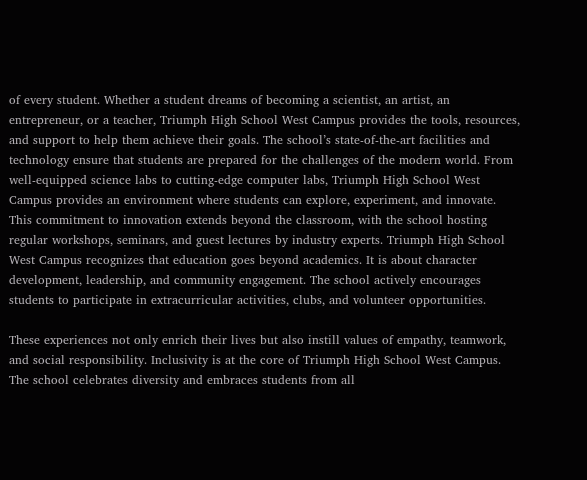of every student. Whether a student dreams of becoming a scientist, an artist, an entrepreneur, or a teacher, Triumph High School West Campus provides the tools, resources, and support to help them achieve their goals. The school’s state-of-the-art facilities and technology ensure that students are prepared for the challenges of the modern world. From well-equipped science labs to cutting-edge computer labs, Triumph High School West Campus provides an environment where students can explore, experiment, and innovate. This commitment to innovation extends beyond the classroom, with the school hosting regular workshops, seminars, and guest lectures by industry experts. Triumph High School West Campus recognizes that education goes beyond academics. It is about character development, leadership, and community engagement. The school actively encourages students to participate in extracurricular activities, clubs, and volunteer opportunities.

These experiences not only enrich their lives but also instill values of empathy, teamwork, and social responsibility. Inclusivity is at the core of Triumph High School West Campus. The school celebrates diversity and embraces students from all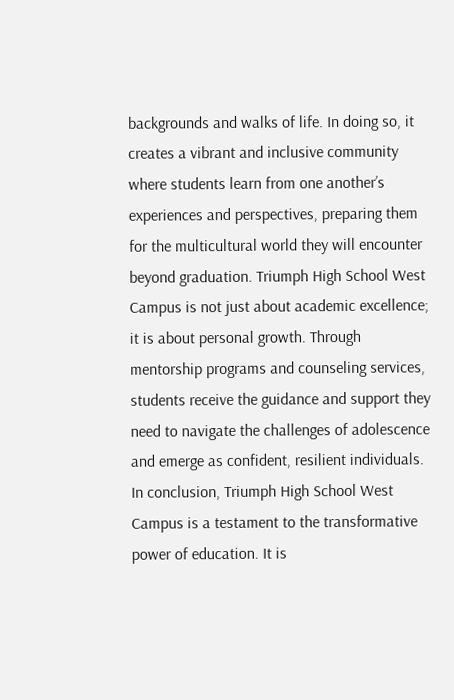backgrounds and walks of life. In doing so, it creates a vibrant and inclusive community where students learn from one another’s experiences and perspectives, preparing them for the multicultural world they will encounter beyond graduation. Triumph High School West Campus is not just about academic excellence; it is about personal growth. Through mentorship programs and counseling services, students receive the guidance and support they need to navigate the challenges of adolescence and emerge as confident, resilient individuals. In conclusion, Triumph High School West Campus is a testament to the transformative power of education. It is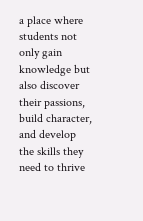a place where students not only gain knowledge but also discover their passions, build character, and develop the skills they need to thrive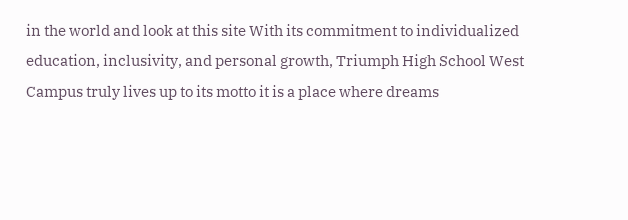in the world and look at this site With its commitment to individualized education, inclusivity, and personal growth, Triumph High School West Campus truly lives up to its motto it is a place where dreams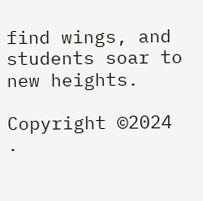find wings, and students soar to new heights.

Copyright ©2024 .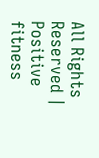All Rights Reserved | Positive fitness